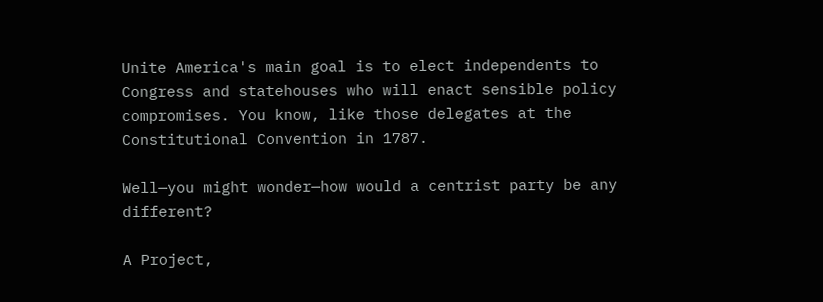Unite America's main goal is to elect independents to Congress and statehouses who will enact sensible policy compromises. You know, like those delegates at the Constitutional Convention in 1787.

Well—you might wonder—how would a centrist party be any different?

A Project,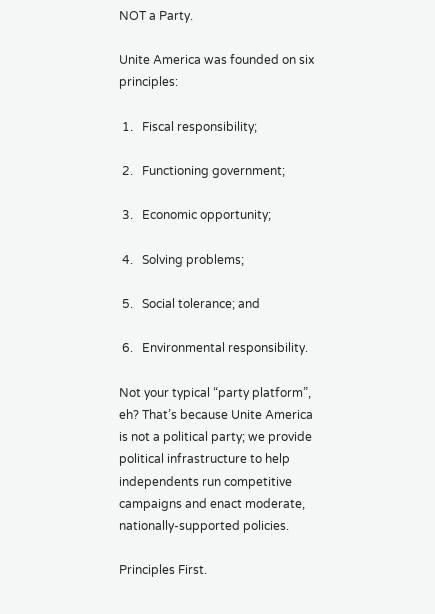NOT a Party.

Unite America was founded on six principles:

 1.   Fiscal responsibility;

 2.   Functioning government;

 3.   Economic opportunity;

 4.   Solving problems;

 5.   Social tolerance; and

 6.   Environmental responsibility.

Not your typical “party platform”, eh? That’s because Unite America is not a political party; we provide political infrastructure to help independents run competitive campaigns and enact moderate, nationally-supported policies.

Principles First.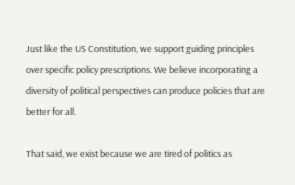Just like the US Constitution, we support guiding principles over specific policy prescriptions. We believe incorporating a diversity of political perspectives can produce policies that are better for all.

That said, we exist because we are tired of politics as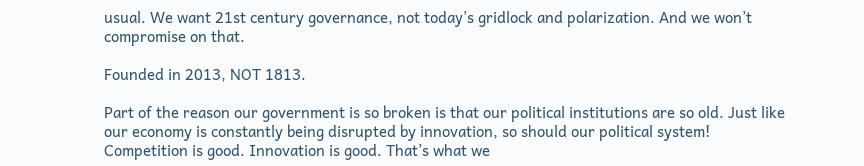usual. We want 21st century governance, not today’s gridlock and polarization. And we won’t compromise on that.

Founded in 2013, NOT 1813.

Part of the reason our government is so broken is that our political institutions are so old. Just like our economy is constantly being disrupted by innovation, so should our political system! Competition is good. Innovation is good. That’s what we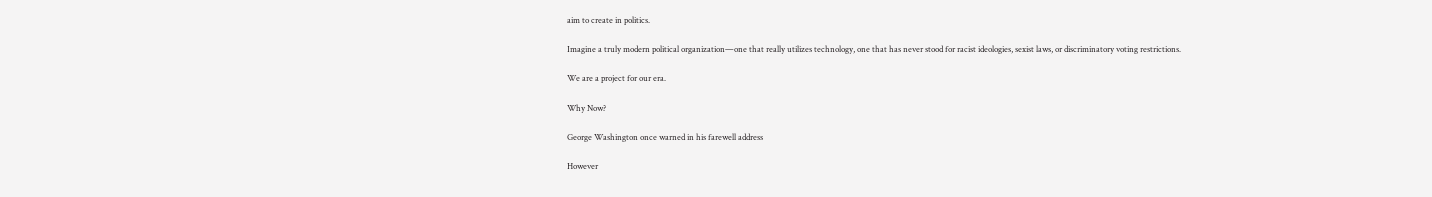aim to create in politics.

Imagine a truly modern political organization—one that really utilizes technology, one that has never stood for racist ideologies, sexist laws, or discriminatory voting restrictions.

We are a project for our era.

Why Now?

George Washington once warned in his farewell address

However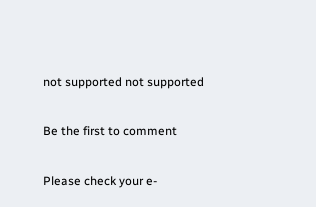not supported not supported

Be the first to comment

Please check your e-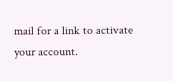mail for a link to activate your account.